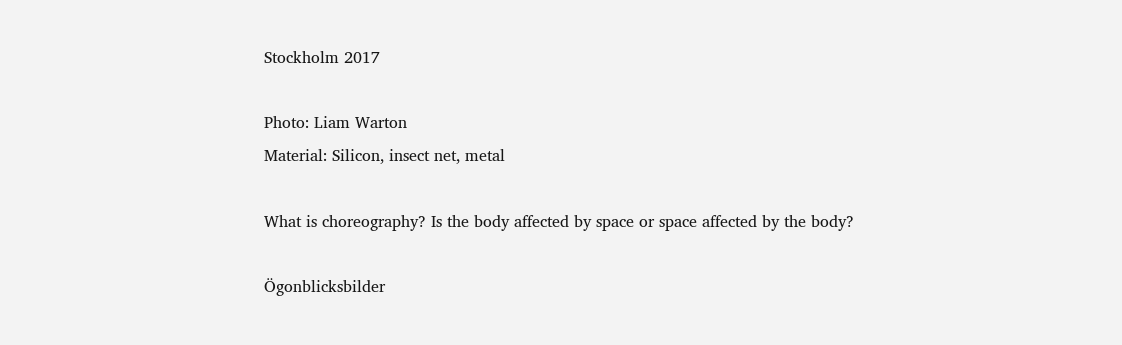Stockholm 2017

Photo: Liam Warton
Material: Silicon, insect net, metal

What is choreography? Is the body affected by space or space affected by the body?

Ögonblicksbilder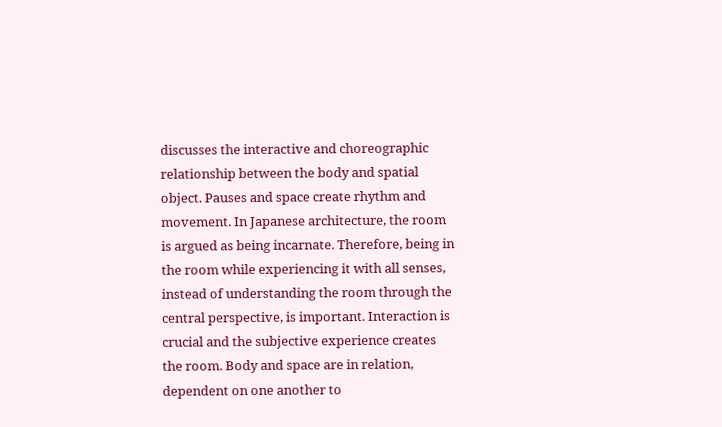discusses the interactive and choreographic relationship between the body and spatial object. Pauses and space create rhythm and movement. In Japanese architecture, the room is argued as being incarnate. Therefore, being in the room while experiencing it with all senses, instead of understanding the room through the central perspective, is important. Interaction is crucial and the subjective experience creates the room. Body and space are in relation, dependent on one another to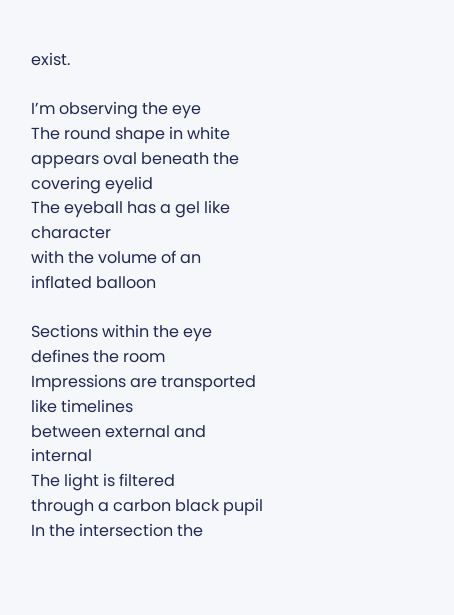exist.

I’m observing the eye
The round shape in white appears oval beneath the covering eyelid
The eyeball has a gel like character
with the volume of an inflated balloon

Sections within the eye defines the room
Impressions are transported like timelines
between external and internal
The light is filtered
through a carbon black pupil
In the intersection the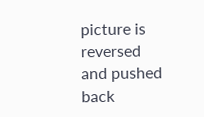picture is reversed
and pushed back